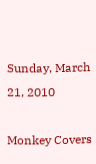Sunday, March 21, 2010

Monkey Covers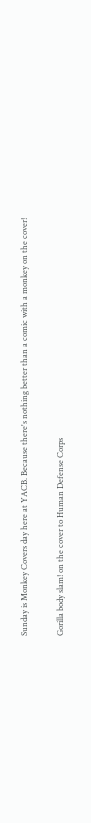Sunday is Monkey Covers day here at YACB. Because there's nothing better than a comic with a monkey on the cover!

Gorilla body slam! on the cover to Human Defense Corps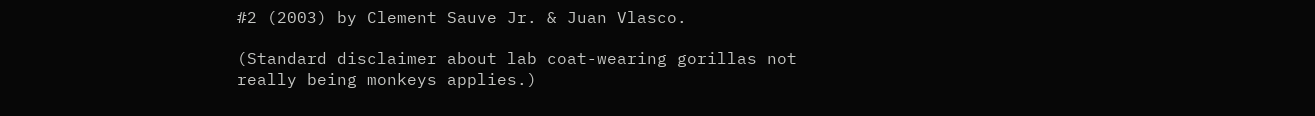#2 (2003) by Clement Sauve Jr. & Juan Vlasco.

(Standard disclaimer about lab coat-wearing gorillas not really being monkeys applies.)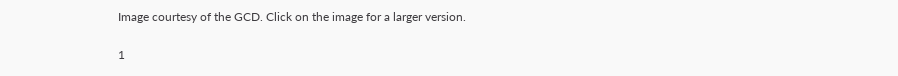Image courtesy of the GCD. Click on the image for a larger version.

1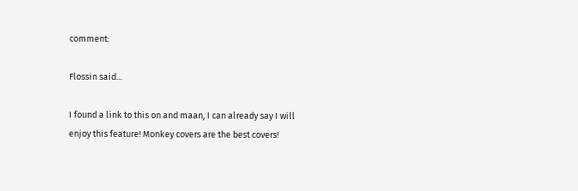comment:

Flossin said...

I found a link to this on and maan, I can already say I will enjoy this feature! Monkey covers are the best covers!